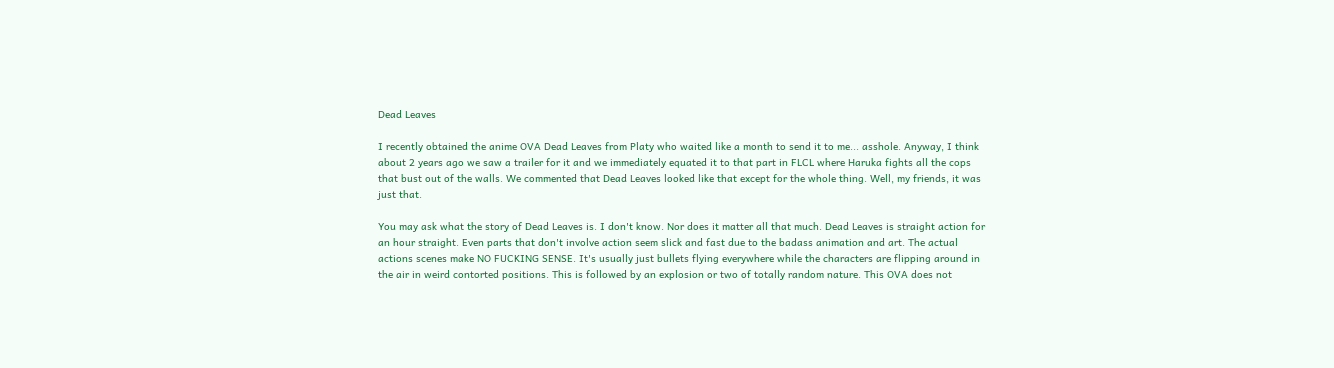Dead Leaves

I recently obtained the anime OVA Dead Leaves from Platy who waited like a month to send it to me... asshole. Anyway, I think about 2 years ago we saw a trailer for it and we immediately equated it to that part in FLCL where Haruka fights all the cops that bust out of the walls. We commented that Dead Leaves looked like that except for the whole thing. Well, my friends, it was just that.

You may ask what the story of Dead Leaves is. I don't know. Nor does it matter all that much. Dead Leaves is straight action for an hour straight. Even parts that don't involve action seem slick and fast due to the badass animation and art. The actual actions scenes make NO FUCKING SENSE. It's usually just bullets flying everywhere while the characters are flipping around in the air in weird contorted positions. This is followed by an explosion or two of totally random nature. This OVA does not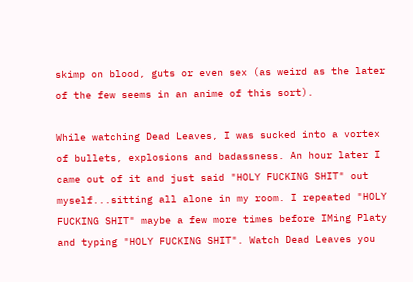skimp on blood, guts or even sex (as weird as the later of the few seems in an anime of this sort).

While watching Dead Leaves, I was sucked into a vortex of bullets, explosions and badassness. An hour later I came out of it and just said "HOLY FUCKING SHIT" out myself...sitting all alone in my room. I repeated "HOLY FUCKING SHIT" maybe a few more times before IMing Platy and typing "HOLY FUCKING SHIT". Watch Dead Leaves you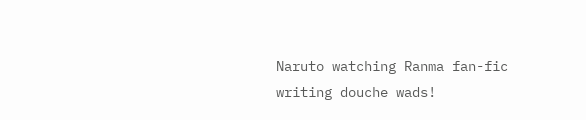Naruto watching Ranma fan-fic writing douche wads!